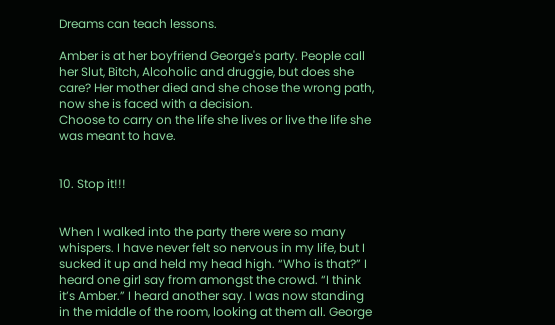Dreams can teach lessons.

Amber is at her boyfriend George's party. People call her Slut, Bitch, Alcoholic and druggie, but does she care? Her mother died and she chose the wrong path, now she is faced with a decision.
Choose to carry on the life she lives or live the life she was meant to have.


10. Stop it!!!


When I walked into the party there were so many whispers. I have never felt so nervous in my life, but I sucked it up and held my head high. “Who is that?” I heard one girl say from amongst the crowd. “I think it’s Amber.” I heard another say. I was now standing in the middle of the room, looking at them all. George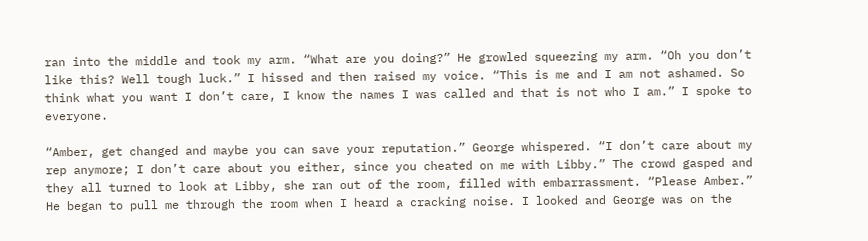ran into the middle and took my arm. “What are you doing?” He growled squeezing my arm. “Oh you don’t like this? Well tough luck.” I hissed and then raised my voice. “This is me and I am not ashamed. So think what you want I don’t care, I know the names I was called and that is not who I am.” I spoke to everyone.

“Amber, get changed and maybe you can save your reputation.” George whispered. “I don’t care about my rep anymore; I don’t care about you either, since you cheated on me with Libby.” The crowd gasped and they all turned to look at Libby, she ran out of the room, filled with embarrassment. “Please Amber.” He began to pull me through the room when I heard a cracking noise. I looked and George was on the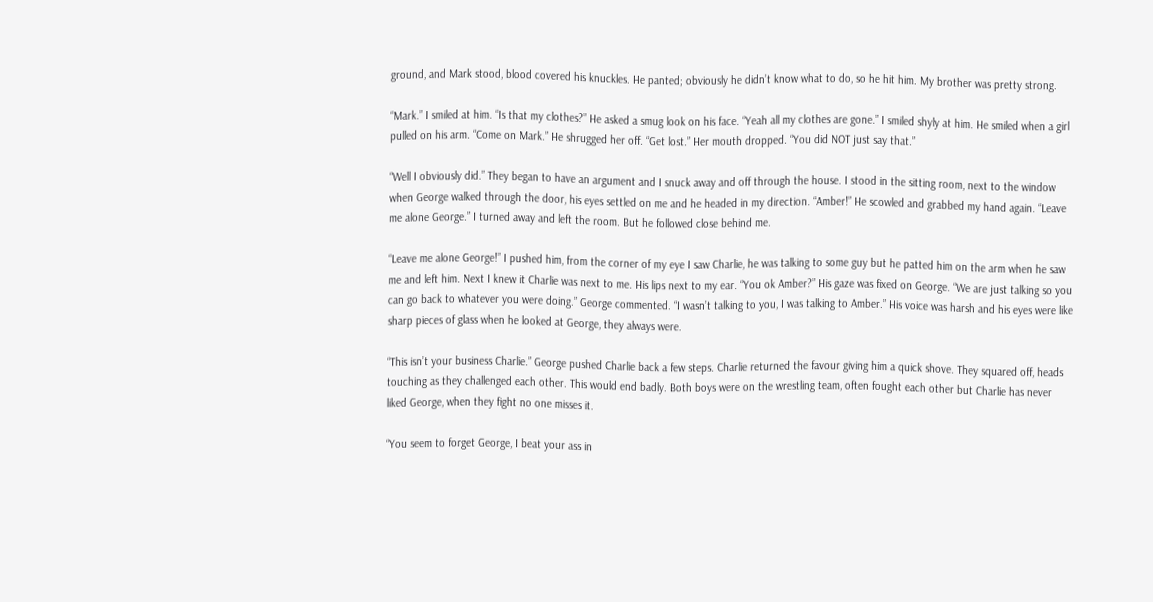ground, and Mark stood, blood covered his knuckles. He panted; obviously he didn’t know what to do, so he hit him. My brother was pretty strong.

“Mark.” I smiled at him. “Is that my clothes?” He asked a smug look on his face. “Yeah all my clothes are gone.” I smiled shyly at him. He smiled when a girl pulled on his arm. “Come on Mark.” He shrugged her off. “Get lost.” Her mouth dropped. “You did NOT just say that.”

“Well I obviously did.” They began to have an argument and I snuck away and off through the house. I stood in the sitting room, next to the window when George walked through the door, his eyes settled on me and he headed in my direction. “Amber!” He scowled and grabbed my hand again. “Leave me alone George.” I turned away and left the room. But he followed close behind me.

“Leave me alone George!” I pushed him, from the corner of my eye I saw Charlie, he was talking to some guy but he patted him on the arm when he saw me and left him. Next I knew it Charlie was next to me. His lips next to my ear. “You ok Amber?” His gaze was fixed on George. “We are just talking so you can go back to whatever you were doing.” George commented. “I wasn’t talking to you, I was talking to Amber.” His voice was harsh and his eyes were like sharp pieces of glass when he looked at George, they always were.

“This isn’t your business Charlie.” George pushed Charlie back a few steps. Charlie returned the favour giving him a quick shove. They squared off, heads touching as they challenged each other. This would end badly. Both boys were on the wrestling team, often fought each other but Charlie has never liked George, when they fight no one misses it.

“You seem to forget George, I beat your ass in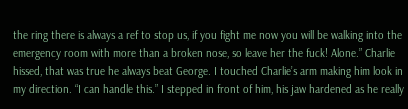the ring there is always a ref to stop us, if you fight me now you will be walking into the emergency room with more than a broken nose, so leave her the fuck! Alone.” Charlie hissed, that was true he always beat George. I touched Charlie’s arm making him look in my direction. “I can handle this.” I stepped in front of him, his jaw hardened as he really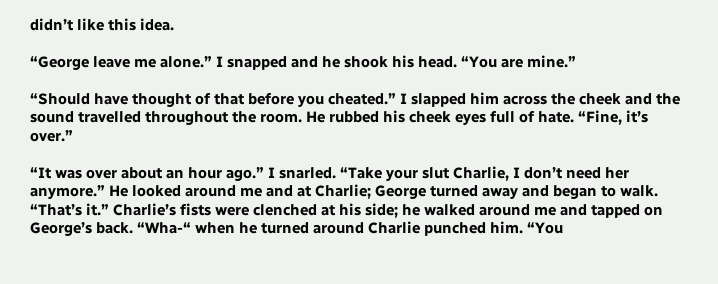didn’t like this idea.

“George leave me alone.” I snapped and he shook his head. “You are mine.”

“Should have thought of that before you cheated.” I slapped him across the cheek and the sound travelled throughout the room. He rubbed his cheek eyes full of hate. “Fine, it’s over.”

“It was over about an hour ago.” I snarled. “Take your slut Charlie, I don’t need her anymore.” He looked around me and at Charlie; George turned away and began to walk. “That’s it.” Charlie’s fists were clenched at his side; he walked around me and tapped on George’s back. “Wha-“ when he turned around Charlie punched him. “You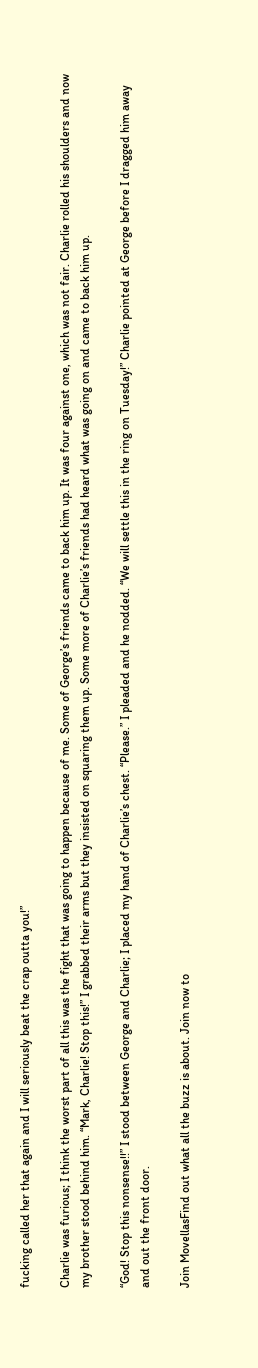fucking called her that again and I will seriously beat the crap outta you!”

Charlie was furious; I think the worst part of all this was the fight that was going to happen because of me. Some of George’s friends came to back him up. It was four against one, which was not fair. Charlie rolled his shoulders and now my brother stood behind him. “Mark, Charlie! Stop this!” I grabbed their arms but they insisted on squaring them up. Some more of Charlie’s friends had heard what was going on and came to back him up.

“God! Stop this nonsense!!” I stood between George and Charlie; I placed my hand of Charlie’s chest. “Please.” I pleaded and he nodded. “We will settle this in the ring on Tuesday!” Charlie pointed at George before I dragged him away and out the front door.

Join MovellasFind out what all the buzz is about. Join now to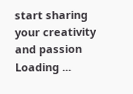start sharing your creativity and passion
Loading ...